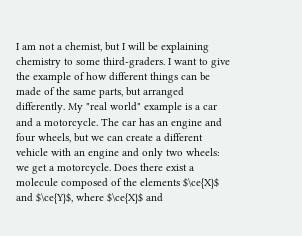I am not a chemist, but I will be explaining chemistry to some third-graders. I want to give the example of how different things can be made of the same parts, but arranged differently. My "real world" example is a car and a motorcycle. The car has an engine and four wheels, but we can create a different vehicle with an engine and only two wheels: we get a motorcycle. Does there exist a molecule composed of the elements $\ce{X}$ and $\ce{Y}$, where $\ce{X}$ and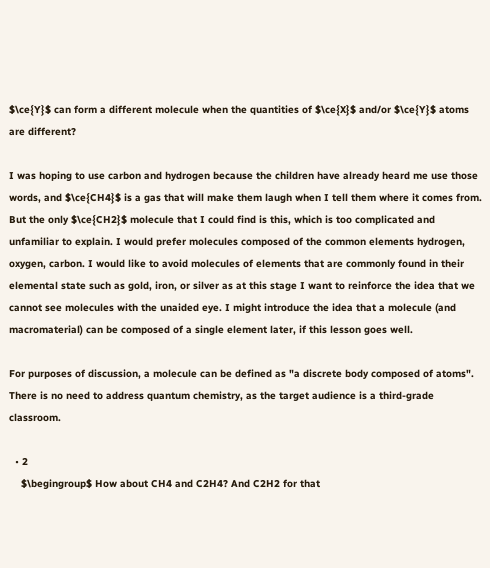$\ce{Y}$ can form a different molecule when the quantities of $\ce{X}$ and/or $\ce{Y}$ atoms are different?

I was hoping to use carbon and hydrogen because the children have already heard me use those words, and $\ce{CH4}$ is a gas that will make them laugh when I tell them where it comes from. But the only $\ce{CH2}$ molecule that I could find is this, which is too complicated and unfamiliar to explain. I would prefer molecules composed of the common elements hydrogen, oxygen, carbon. I would like to avoid molecules of elements that are commonly found in their elemental state such as gold, iron, or silver as at this stage I want to reinforce the idea that we cannot see molecules with the unaided eye. I might introduce the idea that a molecule (and macromaterial) can be composed of a single element later, if this lesson goes well.

For purposes of discussion, a molecule can be defined as "a discrete body composed of atoms". There is no need to address quantum chemistry, as the target audience is a third-grade classroom.

  • 2
    $\begingroup$ How about CH4 and C2H4? And C2H2 for that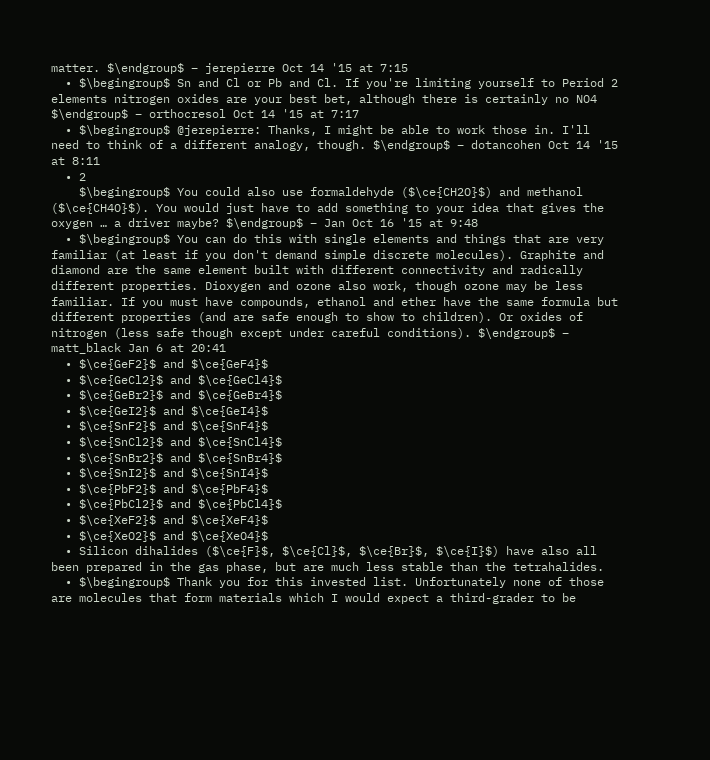matter. $\endgroup$ – jerepierre Oct 14 '15 at 7:15
  • $\begingroup$ Sn and Cl or Pb and Cl. If you're limiting yourself to Period 2 elements nitrogen oxides are your best bet, although there is certainly no NO4 $\endgroup$ – orthocresol Oct 14 '15 at 7:17
  • $\begingroup$ @jerepierre: Thanks, I might be able to work those in. I'll need to think of a different analogy, though. $\endgroup$ – dotancohen Oct 14 '15 at 8:11
  • 2
    $\begingroup$ You could also use formaldehyde ($\ce{CH2O}$) and methanol ($\ce{CH4O}$). You would just have to add something to your idea that gives the oxygen … a driver maybe? $\endgroup$ – Jan Oct 16 '15 at 9:48
  • $\begingroup$ You can do this with single elements and things that are very familiar (at least if you don't demand simple discrete molecules). Graphite and diamond are the same element built with different connectivity and radically different properties. Dioxygen and ozone also work, though ozone may be less familiar. If you must have compounds, ethanol and ether have the same formula but different properties (and are safe enough to show to children). Or oxides of nitrogen (less safe though except under careful conditions). $\endgroup$ – matt_black Jan 6 at 20:41
  • $\ce{GeF2}$ and $\ce{GeF4}$
  • $\ce{GeCl2}$ and $\ce{GeCl4}$
  • $\ce{GeBr2}$ and $\ce{GeBr4}$
  • $\ce{GeI2}$ and $\ce{GeI4}$
  • $\ce{SnF2}$ and $\ce{SnF4}$
  • $\ce{SnCl2}$ and $\ce{SnCl4}$
  • $\ce{SnBr2}$ and $\ce{SnBr4}$
  • $\ce{SnI2}$ and $\ce{SnI4}$
  • $\ce{PbF2}$ and $\ce{PbF4}$
  • $\ce{PbCl2}$ and $\ce{PbCl4}$
  • $\ce{XeF2}$ and $\ce{XeF4}$
  • $\ce{XeO2}$ and $\ce{XeO4}$
  • Silicon dihalides ($\ce{F}$, $\ce{Cl}$, $\ce{Br}$, $\ce{I}$) have also all been prepared in the gas phase, but are much less stable than the tetrahalides.
  • $\begingroup$ Thank you for this invested list. Unfortunately none of those are molecules that form materials which I would expect a third-grader to be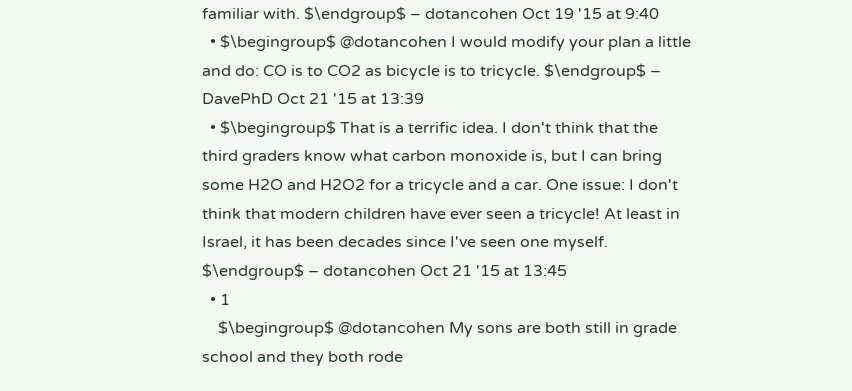familiar with. $\endgroup$ – dotancohen Oct 19 '15 at 9:40
  • $\begingroup$ @dotancohen I would modify your plan a little and do: CO is to CO2 as bicycle is to tricycle. $\endgroup$ – DavePhD Oct 21 '15 at 13:39
  • $\begingroup$ That is a terrific idea. I don't think that the third graders know what carbon monoxide is, but I can bring some H2O and H2O2 for a tricycle and a car. One issue: I don't think that modern children have ever seen a tricycle! At least in Israel, it has been decades since I've seen one myself. $\endgroup$ – dotancohen Oct 21 '15 at 13:45
  • 1
    $\begingroup$ @dotancohen My sons are both still in grade school and they both rode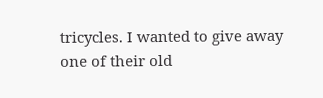tricycles. I wanted to give away one of their old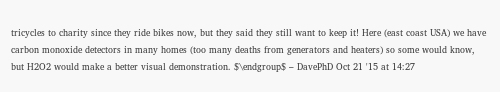tricycles to charity since they ride bikes now, but they said they still want to keep it! Here (east coast USA) we have carbon monoxide detectors in many homes (too many deaths from generators and heaters) so some would know, but H2O2 would make a better visual demonstration. $\endgroup$ – DavePhD Oct 21 '15 at 14:27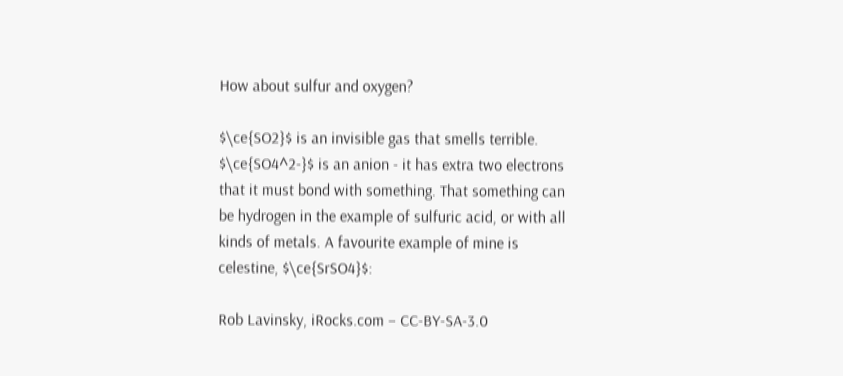How about sulfur and oxygen?

$\ce{SO2}$ is an invisible gas that smells terrible. $\ce{SO4^2-}$ is an anion - it has extra two electrons that it must bond with something. That something can be hydrogen in the example of sulfuric acid, or with all kinds of metals. A favourite example of mine is celestine, $\ce{SrSO4}$:

Rob Lavinsky, iRocks.com – CC-BY-SA-3.0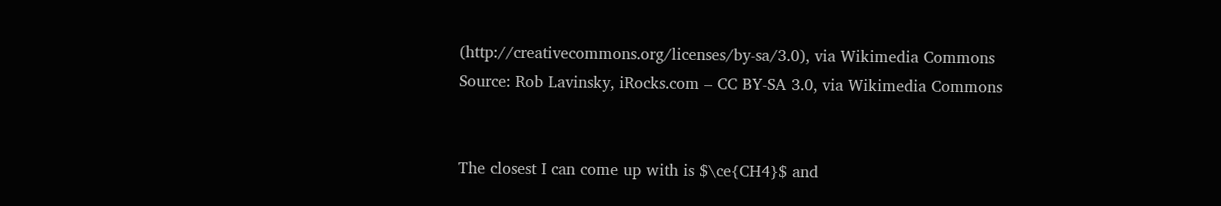(http://creativecommons.org/licenses/by-sa/3.0), via Wikimedia Commons
Source: Rob Lavinsky, iRocks.com – CC BY-SA 3.0, via Wikimedia Commons


The closest I can come up with is $\ce{CH4}$ and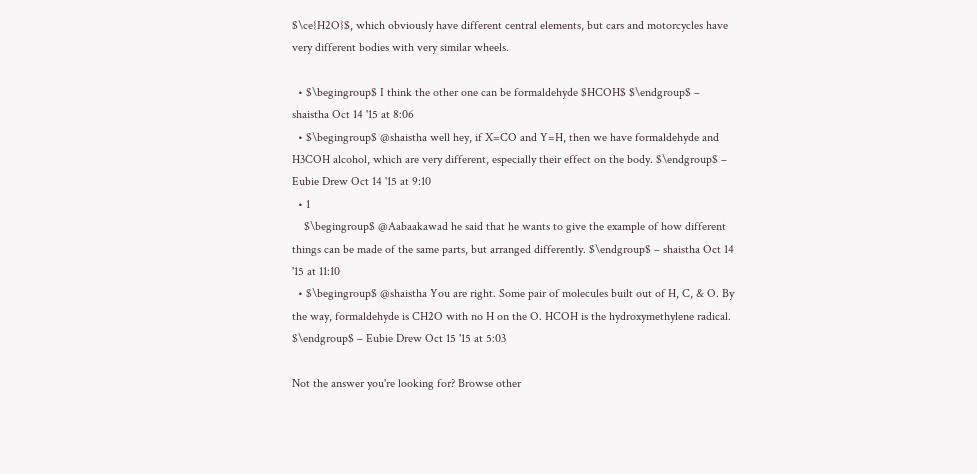$\ce{H2O}$, which obviously have different central elements, but cars and motorcycles have very different bodies with very similar wheels.

  • $\begingroup$ I think the other one can be formaldehyde $HCOH$ $\endgroup$ – shaistha Oct 14 '15 at 8:06
  • $\begingroup$ @shaistha well hey, if X=CO and Y=H, then we have formaldehyde and H3COH alcohol, which are very different, especially their effect on the body. $\endgroup$ – Eubie Drew Oct 14 '15 at 9:10
  • 1
    $\begingroup$ @Aabaakawad he said that he wants to give the example of how different things can be made of the same parts, but arranged differently. $\endgroup$ – shaistha Oct 14 '15 at 11:10
  • $\begingroup$ @shaistha You are right. Some pair of molecules built out of H, C, & O. By the way, formaldehyde is CH2O with no H on the O. HCOH is the hydroxymethylene radical. $\endgroup$ – Eubie Drew Oct 15 '15 at 5:03

Not the answer you're looking for? Browse other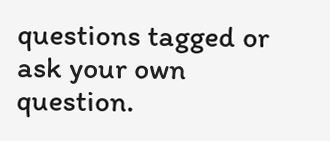questions tagged or ask your own question.